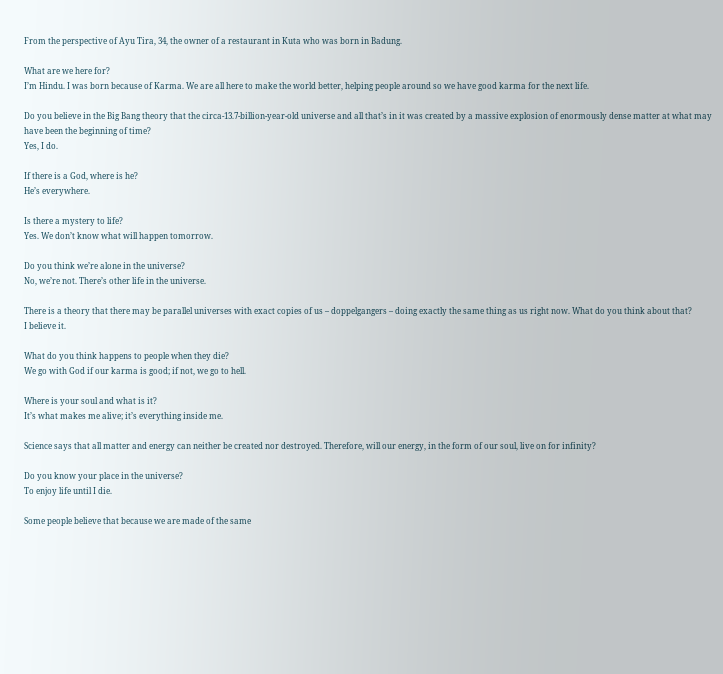From the perspective of Ayu Tira, 34, the owner of a restaurant in Kuta who was born in Badung.

What are we here for?
I’m Hindu. I was born because of Karma. We are all here to make the world better, helping people around so we have good karma for the next life.

Do you believe in the Big Bang theory that the circa-13.7-billion-year-old universe and all that’s in it was created by a massive explosion of enormously dense matter at what may have been the beginning of time?
Yes, I do.

If there is a God, where is he?
He’s everywhere.

Is there a mystery to life?
Yes. We don’t know what will happen tomorrow.

Do you think we’re alone in the universe?
No, we’re not. There’s other life in the universe.

There is a theory that there may be parallel universes with exact copies of us – doppelgangers – doing exactly the same thing as us right now. What do you think about that?
I believe it.

What do you think happens to people when they die?
We go with God if our karma is good; if not, we go to hell.

Where is your soul and what is it?
It’s what makes me alive; it’s everything inside me.

Science says that all matter and energy can neither be created nor destroyed. Therefore, will our energy, in the form of our soul, live on for infinity?

Do you know your place in the universe?
To enjoy life until I die.

Some people believe that because we are made of the same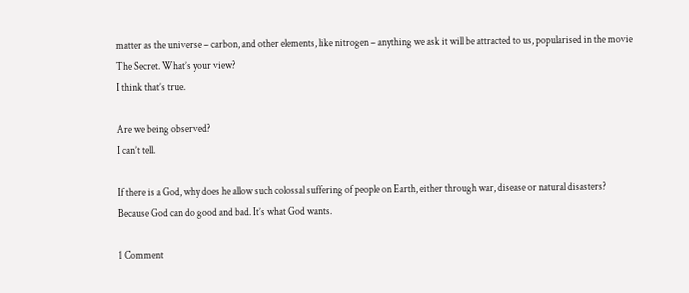matter as the universe – carbon, and other elements, like nitrogen – anything we ask it will be attracted to us, popularised in the movie The Secret. What’s your view?
I think that’s true.

Are we being observed?
I can’t tell.

If there is a God, why does he allow such colossal suffering of people on Earth, either through war, disease or natural disasters?
Because God can do good and bad. It’s what God wants.

1 Comment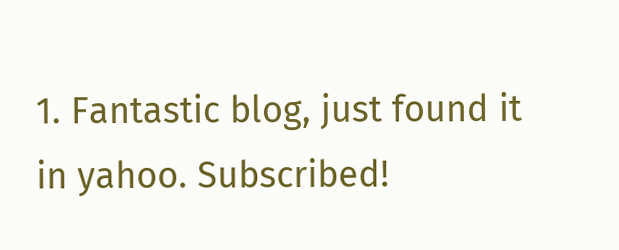1. Fantastic blog, just found it in yahoo. Subscribed!